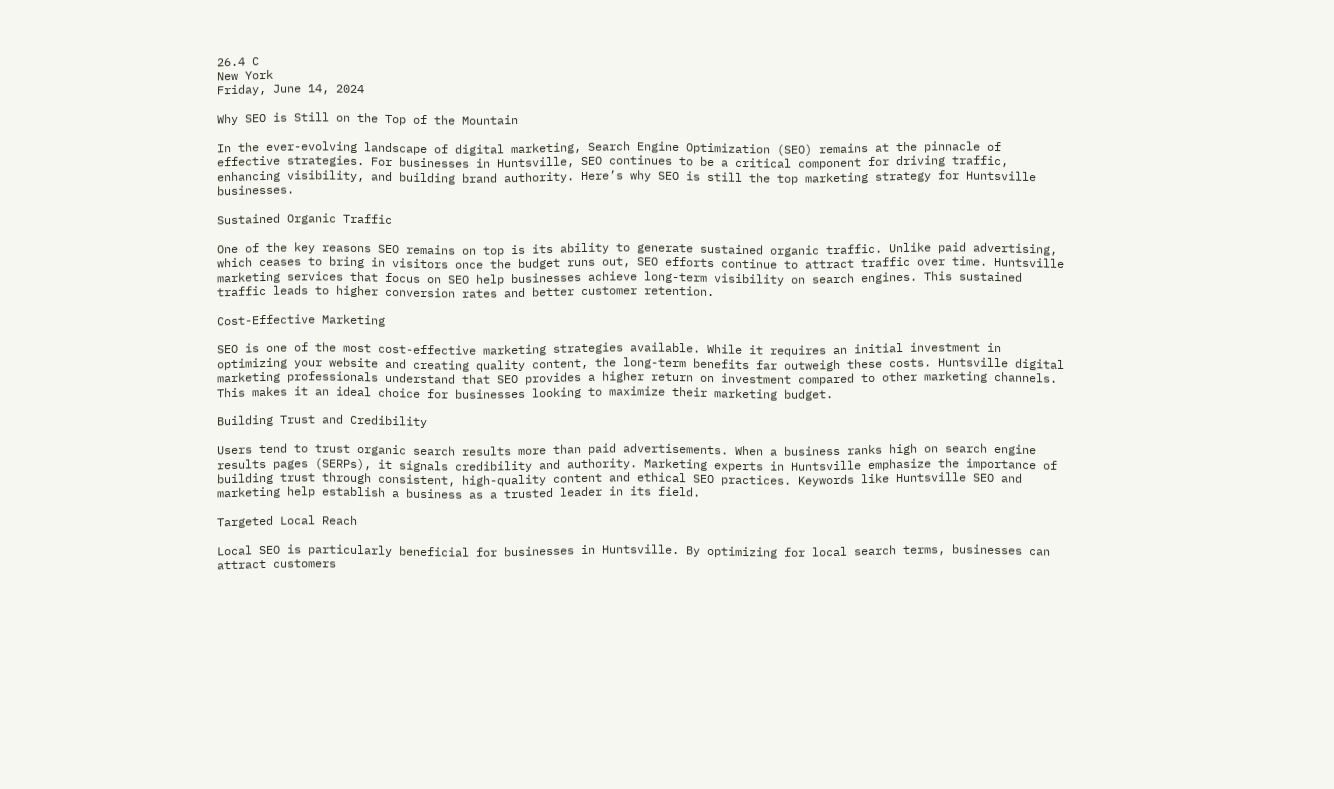26.4 C
New York
Friday, June 14, 2024

Why SEO is Still on the Top of the Mountain

In the ever-evolving landscape of digital marketing, Search Engine Optimization (SEO) remains at the pinnacle of effective strategies. For businesses in Huntsville, SEO continues to be a critical component for driving traffic, enhancing visibility, and building brand authority. Here’s why SEO is still the top marketing strategy for Huntsville businesses.

Sustained Organic Traffic

One of the key reasons SEO remains on top is its ability to generate sustained organic traffic. Unlike paid advertising, which ceases to bring in visitors once the budget runs out, SEO efforts continue to attract traffic over time. Huntsville marketing services that focus on SEO help businesses achieve long-term visibility on search engines. This sustained traffic leads to higher conversion rates and better customer retention.

Cost-Effective Marketing

SEO is one of the most cost-effective marketing strategies available. While it requires an initial investment in optimizing your website and creating quality content, the long-term benefits far outweigh these costs. Huntsville digital marketing professionals understand that SEO provides a higher return on investment compared to other marketing channels. This makes it an ideal choice for businesses looking to maximize their marketing budget.

Building Trust and Credibility

Users tend to trust organic search results more than paid advertisements. When a business ranks high on search engine results pages (SERPs), it signals credibility and authority. Marketing experts in Huntsville emphasize the importance of building trust through consistent, high-quality content and ethical SEO practices. Keywords like Huntsville SEO and marketing help establish a business as a trusted leader in its field.

Targeted Local Reach

Local SEO is particularly beneficial for businesses in Huntsville. By optimizing for local search terms, businesses can attract customers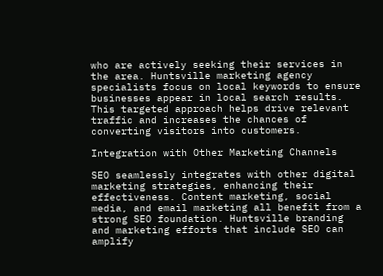who are actively seeking their services in the area. Huntsville marketing agency specialists focus on local keywords to ensure businesses appear in local search results. This targeted approach helps drive relevant traffic and increases the chances of converting visitors into customers.

Integration with Other Marketing Channels

SEO seamlessly integrates with other digital marketing strategies, enhancing their effectiveness. Content marketing, social media, and email marketing all benefit from a strong SEO foundation. Huntsville branding and marketing efforts that include SEO can amplify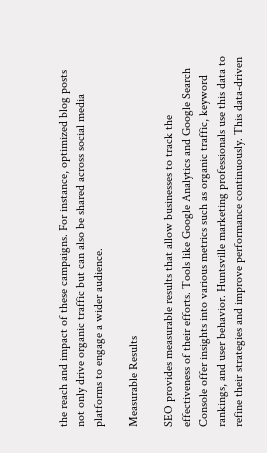the reach and impact of these campaigns. For instance, optimized blog posts not only drive organic traffic but can also be shared across social media platforms to engage a wider audience.

Measurable Results

SEO provides measurable results that allow businesses to track the effectiveness of their efforts. Tools like Google Analytics and Google Search Console offer insights into various metrics such as organic traffic, keyword rankings, and user behavior. Huntsville marketing professionals use this data to refine their strategies and improve performance continuously. This data-driven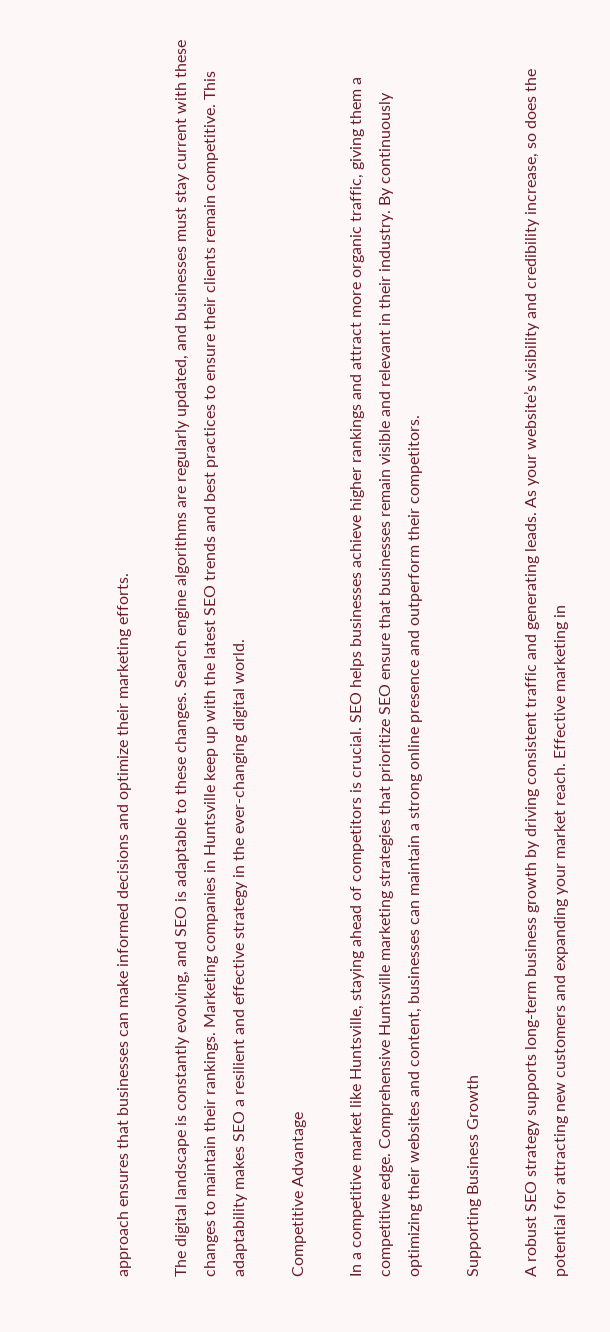approach ensures that businesses can make informed decisions and optimize their marketing efforts.

The digital landscape is constantly evolving, and SEO is adaptable to these changes. Search engine algorithms are regularly updated, and businesses must stay current with these changes to maintain their rankings. Marketing companies in Huntsville keep up with the latest SEO trends and best practices to ensure their clients remain competitive. This adaptability makes SEO a resilient and effective strategy in the ever-changing digital world.

Competitive Advantage

In a competitive market like Huntsville, staying ahead of competitors is crucial. SEO helps businesses achieve higher rankings and attract more organic traffic, giving them a competitive edge. Comprehensive Huntsville marketing strategies that prioritize SEO ensure that businesses remain visible and relevant in their industry. By continuously optimizing their websites and content, businesses can maintain a strong online presence and outperform their competitors.

Supporting Business Growth

A robust SEO strategy supports long-term business growth by driving consistent traffic and generating leads. As your website’s visibility and credibility increase, so does the potential for attracting new customers and expanding your market reach. Effective marketing in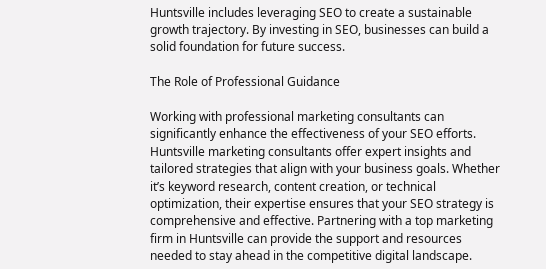Huntsville includes leveraging SEO to create a sustainable growth trajectory. By investing in SEO, businesses can build a solid foundation for future success.

The Role of Professional Guidance

Working with professional marketing consultants can significantly enhance the effectiveness of your SEO efforts. Huntsville marketing consultants offer expert insights and tailored strategies that align with your business goals. Whether it’s keyword research, content creation, or technical optimization, their expertise ensures that your SEO strategy is comprehensive and effective. Partnering with a top marketing firm in Huntsville can provide the support and resources needed to stay ahead in the competitive digital landscape.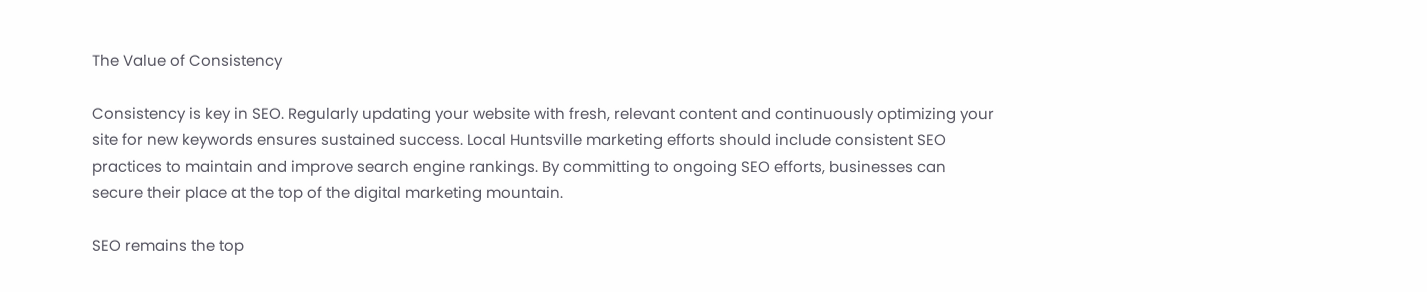The Value of Consistency

Consistency is key in SEO. Regularly updating your website with fresh, relevant content and continuously optimizing your site for new keywords ensures sustained success. Local Huntsville marketing efforts should include consistent SEO practices to maintain and improve search engine rankings. By committing to ongoing SEO efforts, businesses can secure their place at the top of the digital marketing mountain.

SEO remains the top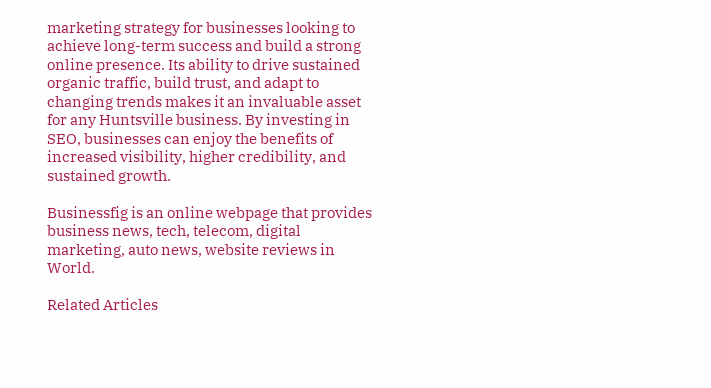marketing strategy for businesses looking to achieve long-term success and build a strong online presence. Its ability to drive sustained organic traffic, build trust, and adapt to changing trends makes it an invaluable asset for any Huntsville business. By investing in SEO, businesses can enjoy the benefits of increased visibility, higher credibility, and sustained growth.

Businessfig is an online webpage that provides business news, tech, telecom, digital marketing, auto news, website reviews in World.

Related Articles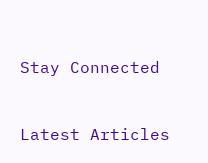Stay Connected


Latest Articles